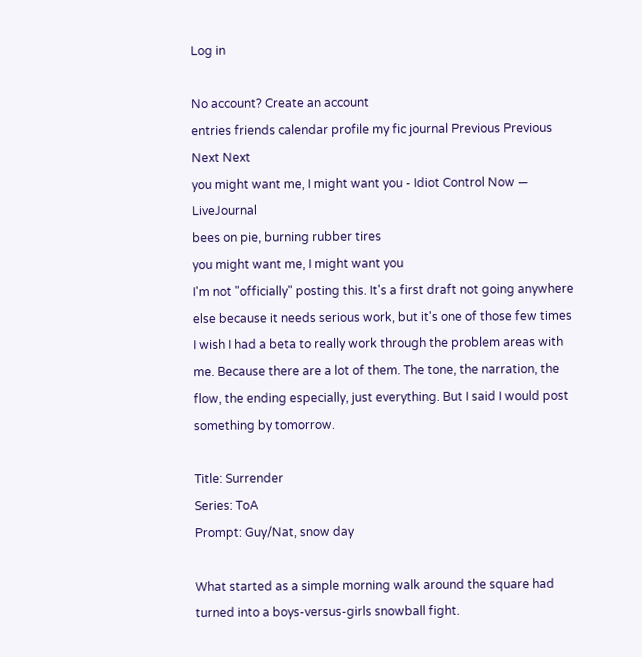Log in

No account? Create an account
entries friends calendar profile my fic journal Previous Previous Next Next
you might want me, I might want you - Idiot Control Now — LiveJournal
bees on pie, burning rubber tires
you might want me, I might want you
I'm not "officially" posting this. It's a first draft not going anywhere else because it needs serious work, but it's one of those few times I wish I had a beta to really work through the problem areas with me. Because there are a lot of them. The tone, the narration, the flow, the ending especially, just everything. But I said I would post something by tomorrow.

Title: Surrender
Series: ToA
Prompt: Guy/Nat, snow day

What started as a simple morning walk around the square had turned into a boys-versus-girls snowball fight.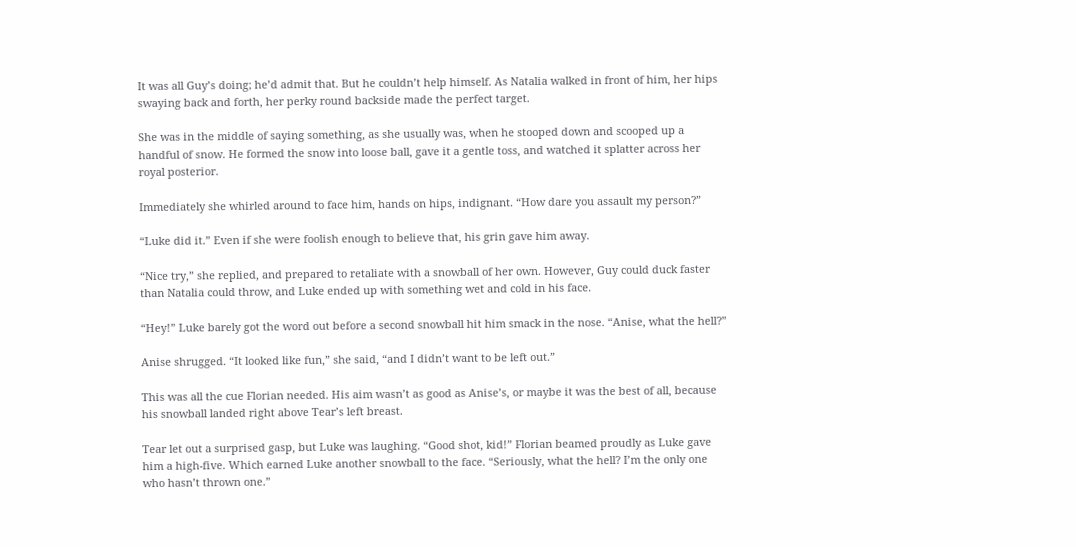It was all Guy’s doing; he’d admit that. But he couldn’t help himself. As Natalia walked in front of him, her hips swaying back and forth, her perky round backside made the perfect target.

She was in the middle of saying something, as she usually was, when he stooped down and scooped up a handful of snow. He formed the snow into loose ball, gave it a gentle toss, and watched it splatter across her royal posterior.

Immediately she whirled around to face him, hands on hips, indignant. “How dare you assault my person?”

“Luke did it.” Even if she were foolish enough to believe that, his grin gave him away.

“Nice try,” she replied, and prepared to retaliate with a snowball of her own. However, Guy could duck faster than Natalia could throw, and Luke ended up with something wet and cold in his face.

“Hey!” Luke barely got the word out before a second snowball hit him smack in the nose. “Anise, what the hell?”

Anise shrugged. “It looked like fun,” she said, “and I didn’t want to be left out.”

This was all the cue Florian needed. His aim wasn’t as good as Anise’s, or maybe it was the best of all, because his snowball landed right above Tear’s left breast.

Tear let out a surprised gasp, but Luke was laughing. “Good shot, kid!” Florian beamed proudly as Luke gave him a high-five. Which earned Luke another snowball to the face. “Seriously, what the hell? I’m the only one who hasn’t thrown one.”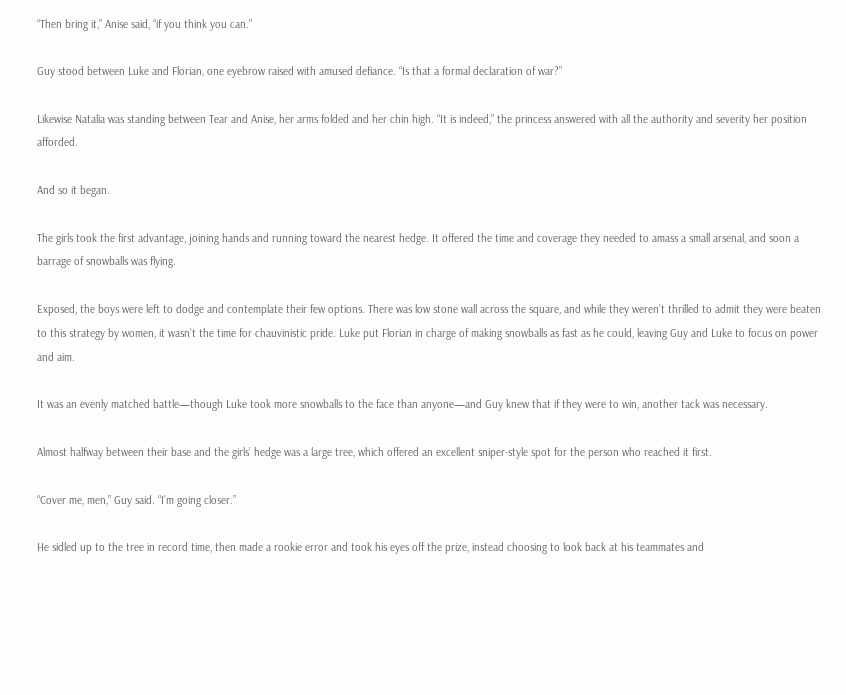“Then bring it,” Anise said, “if you think you can.”

Guy stood between Luke and Florian, one eyebrow raised with amused defiance. “Is that a formal declaration of war?”

Likewise Natalia was standing between Tear and Anise, her arms folded and her chin high. “It is indeed,” the princess answered with all the authority and severity her position afforded.

And so it began.

The girls took the first advantage, joining hands and running toward the nearest hedge. It offered the time and coverage they needed to amass a small arsenal, and soon a barrage of snowballs was flying.

Exposed, the boys were left to dodge and contemplate their few options. There was low stone wall across the square, and while they weren’t thrilled to admit they were beaten to this strategy by women, it wasn’t the time for chauvinistic pride. Luke put Florian in charge of making snowballs as fast as he could, leaving Guy and Luke to focus on power and aim.

It was an evenly matched battle—though Luke took more snowballs to the face than anyone—and Guy knew that if they were to win, another tack was necessary.

Almost halfway between their base and the girls’ hedge was a large tree, which offered an excellent sniper-style spot for the person who reached it first.

“Cover me, men,” Guy said. “I’m going closer.”

He sidled up to the tree in record time, then made a rookie error and took his eyes off the prize, instead choosing to look back at his teammates and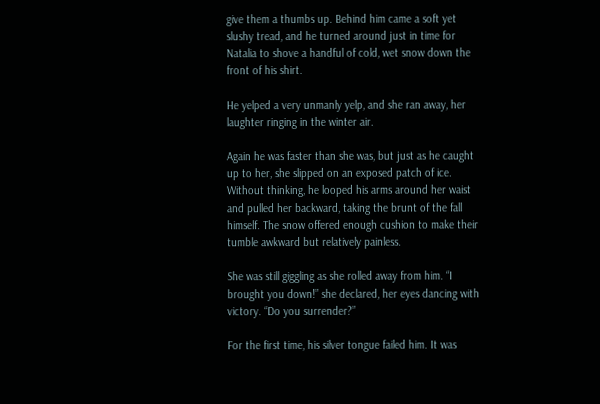give them a thumbs up. Behind him came a soft yet slushy tread, and he turned around just in time for Natalia to shove a handful of cold, wet snow down the front of his shirt.

He yelped a very unmanly yelp, and she ran away, her laughter ringing in the winter air.

Again he was faster than she was, but just as he caught up to her, she slipped on an exposed patch of ice. Without thinking, he looped his arms around her waist and pulled her backward, taking the brunt of the fall himself. The snow offered enough cushion to make their tumble awkward but relatively painless.

She was still giggling as she rolled away from him. “I brought you down!” she declared, her eyes dancing with victory. “Do you surrender?”

For the first time, his silver tongue failed him. It was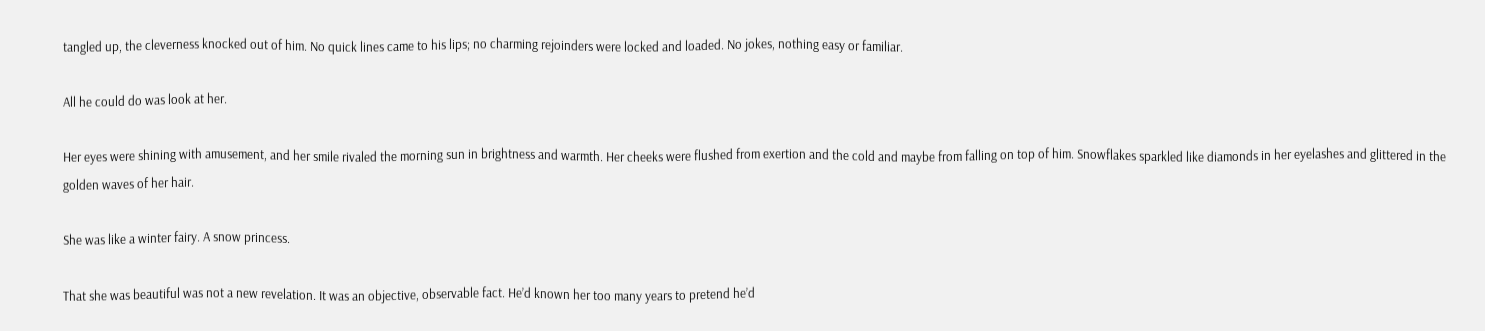tangled up, the cleverness knocked out of him. No quick lines came to his lips; no charming rejoinders were locked and loaded. No jokes, nothing easy or familiar.

All he could do was look at her.

Her eyes were shining with amusement, and her smile rivaled the morning sun in brightness and warmth. Her cheeks were flushed from exertion and the cold and maybe from falling on top of him. Snowflakes sparkled like diamonds in her eyelashes and glittered in the golden waves of her hair.

She was like a winter fairy. A snow princess.

That she was beautiful was not a new revelation. It was an objective, observable fact. He’d known her too many years to pretend he’d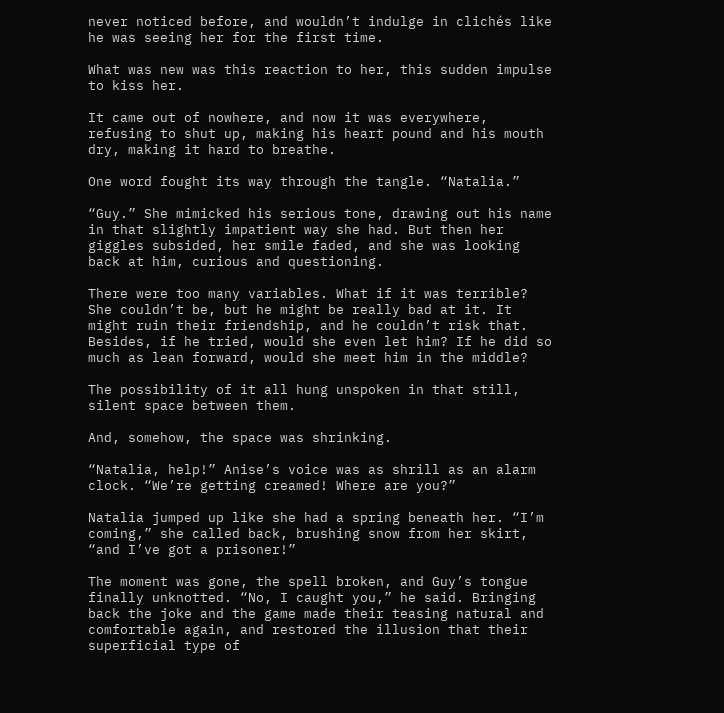never noticed before, and wouldn’t indulge in clichés like he was seeing her for the first time.

What was new was this reaction to her, this sudden impulse to kiss her.

It came out of nowhere, and now it was everywhere, refusing to shut up, making his heart pound and his mouth dry, making it hard to breathe.

One word fought its way through the tangle. “Natalia.”

“Guy.” She mimicked his serious tone, drawing out his name in that slightly impatient way she had. But then her giggles subsided, her smile faded, and she was looking back at him, curious and questioning.

There were too many variables. What if it was terrible? She couldn’t be, but he might be really bad at it. It might ruin their friendship, and he couldn’t risk that. Besides, if he tried, would she even let him? If he did so much as lean forward, would she meet him in the middle?

The possibility of it all hung unspoken in that still, silent space between them.

And, somehow, the space was shrinking.

“Natalia, help!” Anise’s voice was as shrill as an alarm clock. “We’re getting creamed! Where are you?”

Natalia jumped up like she had a spring beneath her. “I’m coming,” she called back, brushing snow from her skirt, “and I’ve got a prisoner!”

The moment was gone, the spell broken, and Guy’s tongue finally unknotted. “No, I caught you,” he said. Bringing back the joke and the game made their teasing natural and comfortable again, and restored the illusion that their superficial type of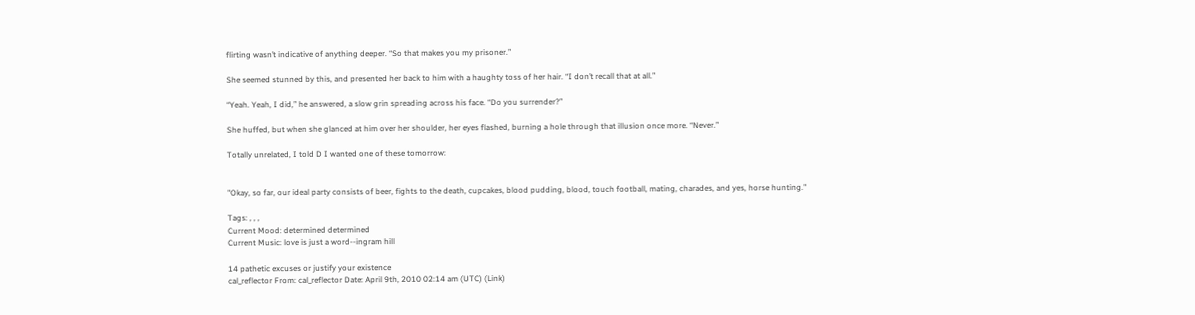flirting wasn’t indicative of anything deeper. “So that makes you my prisoner.”

She seemed stunned by this, and presented her back to him with a haughty toss of her hair. “I don’t recall that at all.”

“Yeah. Yeah, I did,” he answered, a slow grin spreading across his face. “Do you surrender?”

She huffed, but when she glanced at him over her shoulder, her eyes flashed, burning a hole through that illusion once more. “Never.”

Totally unrelated, I told D I wanted one of these tomorrow:


"Okay, so far, our ideal party consists of beer, fights to the death, cupcakes, blood pudding, blood, touch football, mating, charades, and yes, horse hunting."

Tags: , , ,
Current Mood: determined determined
Current Music: love is just a word--ingram hill

14 pathetic excuses or justify your existence
cal_reflector From: cal_reflector Date: April 9th, 2010 02:14 am (UTC) (Link)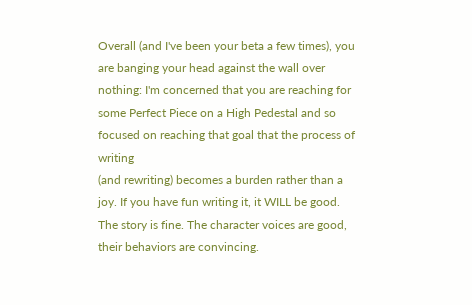Overall (and I've been your beta a few times), you are banging your head against the wall over nothing: I'm concerned that you are reaching for some Perfect Piece on a High Pedestal and so focused on reaching that goal that the process of writing
(and rewriting) becomes a burden rather than a joy. If you have fun writing it, it WILL be good. The story is fine. The character voices are good, their behaviors are convincing.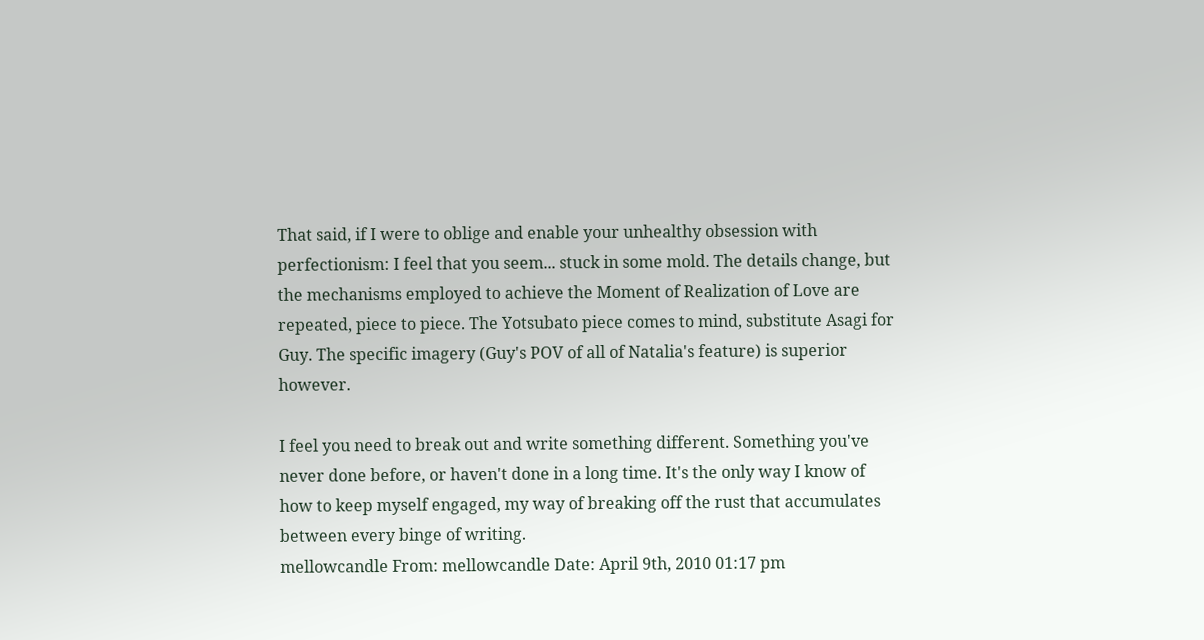That said, if I were to oblige and enable your unhealthy obsession with perfectionism: I feel that you seem... stuck in some mold. The details change, but the mechanisms employed to achieve the Moment of Realization of Love are repeated, piece to piece. The Yotsubato piece comes to mind, substitute Asagi for Guy. The specific imagery (Guy's POV of all of Natalia's feature) is superior however.

I feel you need to break out and write something different. Something you've never done before, or haven't done in a long time. It's the only way I know of how to keep myself engaged, my way of breaking off the rust that accumulates between every binge of writing.
mellowcandle From: mellowcandle Date: April 9th, 2010 01:17 pm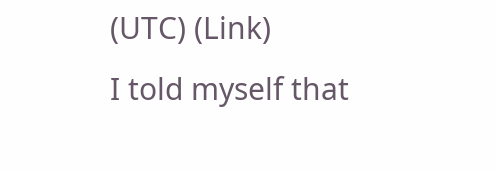(UTC) (Link)
I told myself that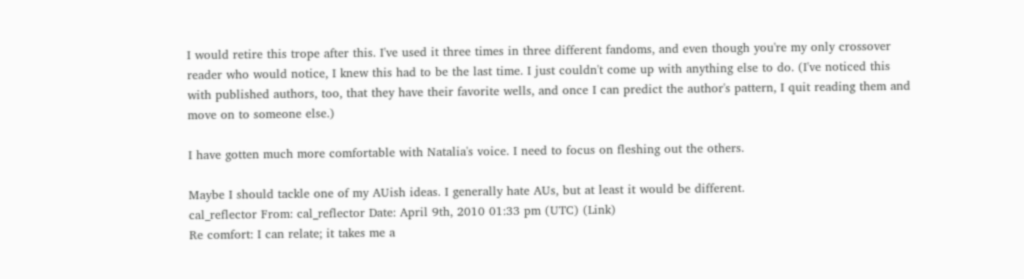I would retire this trope after this. I've used it three times in three different fandoms, and even though you're my only crossover reader who would notice, I knew this had to be the last time. I just couldn't come up with anything else to do. (I've noticed this with published authors, too, that they have their favorite wells, and once I can predict the author's pattern, I quit reading them and move on to someone else.)

I have gotten much more comfortable with Natalia's voice. I need to focus on fleshing out the others.

Maybe I should tackle one of my AUish ideas. I generally hate AUs, but at least it would be different.
cal_reflector From: cal_reflector Date: April 9th, 2010 01:33 pm (UTC) (Link)
Re comfort: I can relate; it takes me a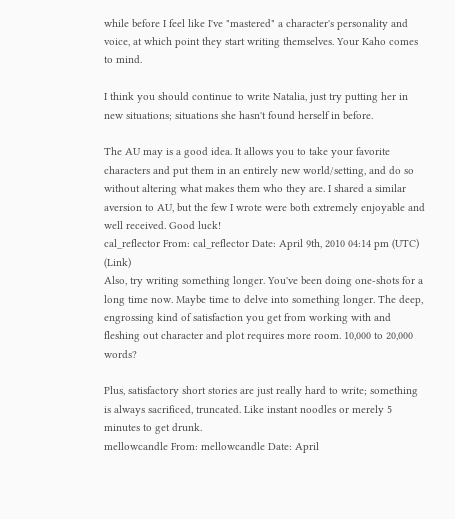while before I feel like I've "mastered" a character's personality and voice, at which point they start writing themselves. Your Kaho comes to mind.

I think you should continue to write Natalia, just try putting her in new situations; situations she hasn't found herself in before.

The AU may is a good idea. It allows you to take your favorite characters and put them in an entirely new world/setting, and do so without altering what makes them who they are. I shared a similar aversion to AU, but the few I wrote were both extremely enjoyable and well received. Good luck!
cal_reflector From: cal_reflector Date: April 9th, 2010 04:14 pm (UTC) (Link)
Also, try writing something longer. You've been doing one-shots for a long time now. Maybe time to delve into something longer. The deep, engrossing kind of satisfaction you get from working with and fleshing out character and plot requires more room. 10,000 to 20,000 words?

Plus, satisfactory short stories are just really hard to write; something is always sacrificed, truncated. Like instant noodles or merely 5 minutes to get drunk.
mellowcandle From: mellowcandle Date: April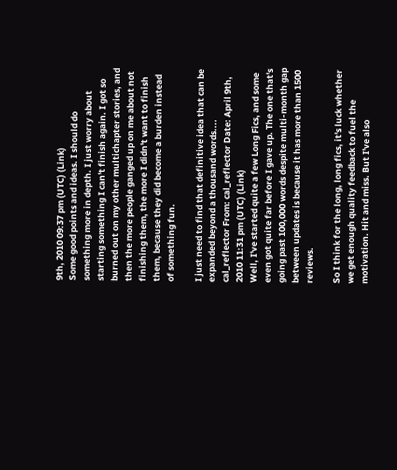9th, 2010 09:37 pm (UTC) (Link)
Some good points and ideas. I should do something more in depth. I just worry about starting something I can't finish again. I got so burned out on my other multichapter stories, and then the more people ganged up on me about not finishing them, the more I didn't want to finish them, because they did become a burden instead of something fun.

I just need to find that definitive idea that can be expanded beyond a thousand words....
cal_reflector From: cal_reflector Date: April 9th, 2010 11:31 pm (UTC) (Link)
Well, I've started quite a few Long Fics, and some even got quite far before I gave up. The one that's going past 100,000 words despite multi-month gap between updates is because it has more than 1500 reviews.

So I think for the long, long fics, it's luck whether we get enough quality feedback to fuel the motivation. Hit and miss. But I've also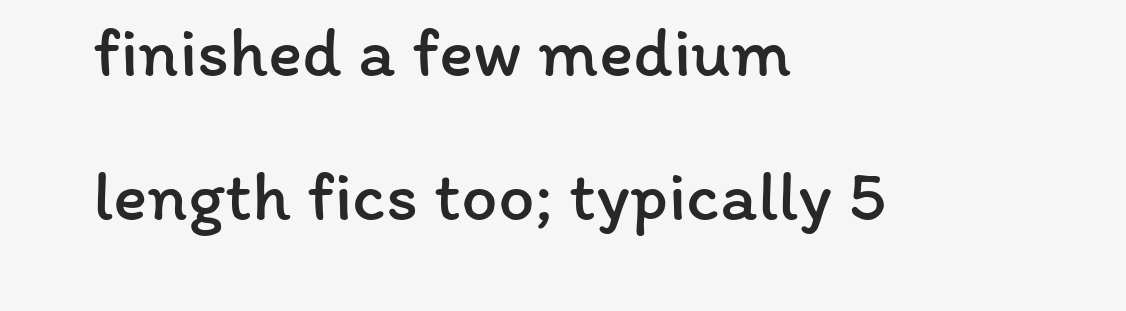finished a few medium length fics too; typically 5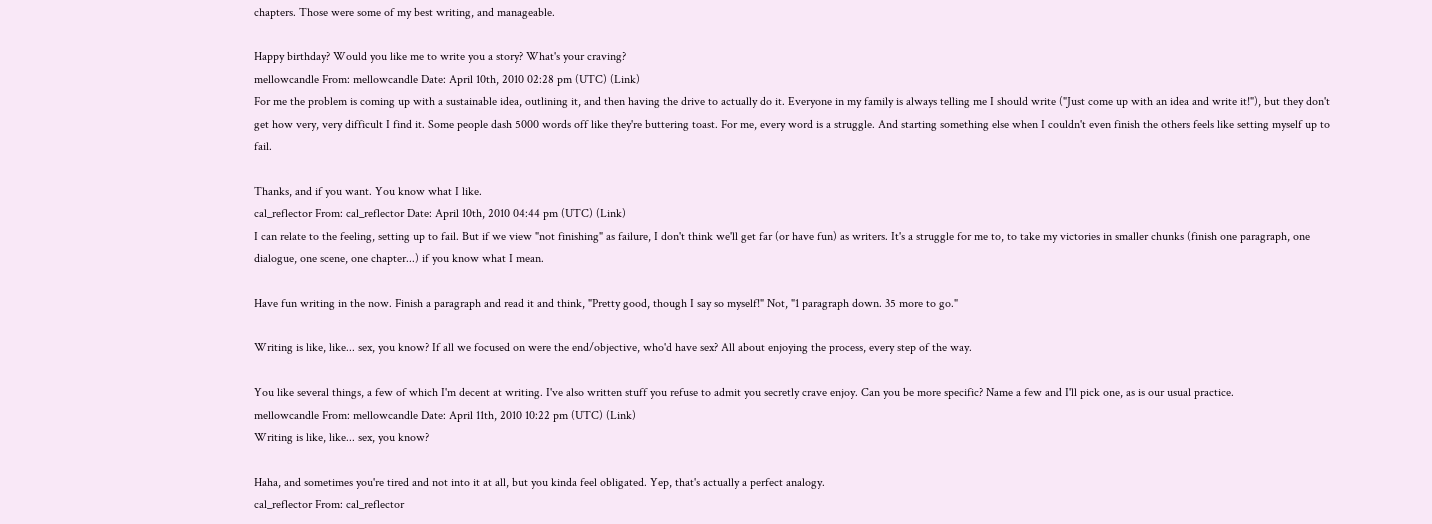chapters. Those were some of my best writing, and manageable.

Happy birthday? Would you like me to write you a story? What's your craving?
mellowcandle From: mellowcandle Date: April 10th, 2010 02:28 pm (UTC) (Link)
For me the problem is coming up with a sustainable idea, outlining it, and then having the drive to actually do it. Everyone in my family is always telling me I should write ("Just come up with an idea and write it!"), but they don't get how very, very difficult I find it. Some people dash 5000 words off like they're buttering toast. For me, every word is a struggle. And starting something else when I couldn't even finish the others feels like setting myself up to fail.

Thanks, and if you want. You know what I like.
cal_reflector From: cal_reflector Date: April 10th, 2010 04:44 pm (UTC) (Link)
I can relate to the feeling, setting up to fail. But if we view "not finishing" as failure, I don't think we'll get far (or have fun) as writers. It's a struggle for me to, to take my victories in smaller chunks (finish one paragraph, one dialogue, one scene, one chapter...) if you know what I mean.

Have fun writing in the now. Finish a paragraph and read it and think, "Pretty good, though I say so myself!" Not, "1 paragraph down. 35 more to go."

Writing is like, like... sex, you know? If all we focused on were the end/objective, who'd have sex? All about enjoying the process, every step of the way.

You like several things, a few of which I'm decent at writing. I've also written stuff you refuse to admit you secretly crave enjoy. Can you be more specific? Name a few and I'll pick one, as is our usual practice.
mellowcandle From: mellowcandle Date: April 11th, 2010 10:22 pm (UTC) (Link)
Writing is like, like... sex, you know?

Haha, and sometimes you're tired and not into it at all, but you kinda feel obligated. Yep, that's actually a perfect analogy.
cal_reflector From: cal_reflector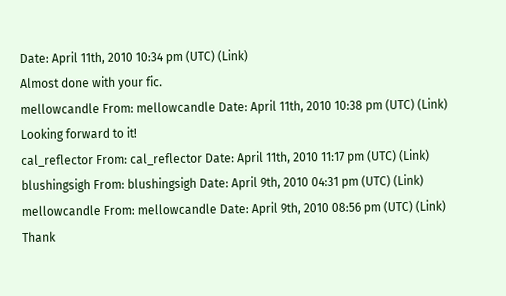Date: April 11th, 2010 10:34 pm (UTC) (Link)
Almost done with your fic.
mellowcandle From: mellowcandle Date: April 11th, 2010 10:38 pm (UTC) (Link)
Looking forward to it!
cal_reflector From: cal_reflector Date: April 11th, 2010 11:17 pm (UTC) (Link)
blushingsigh From: blushingsigh Date: April 9th, 2010 04:31 pm (UTC) (Link)
mellowcandle From: mellowcandle Date: April 9th, 2010 08:56 pm (UTC) (Link)
Thank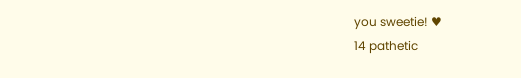you sweetie! ♥
14 pathetic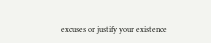excuses or justify your existence